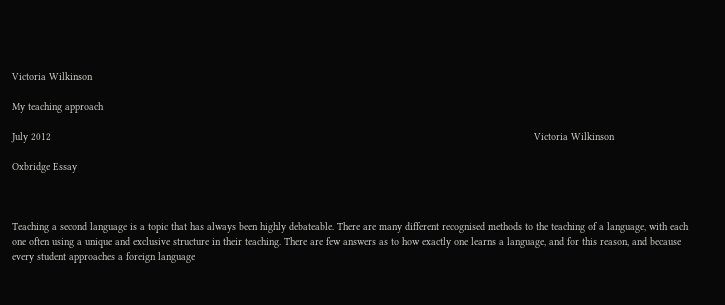Victoria Wilkinson

My teaching approach

July 2012                                                                                                                                                                 Victoria Wilkinson

Oxbridge Essay



Teaching a second language is a topic that has always been highly debateable. There are many different recognised methods to the teaching of a language, with each one often using a unique and exclusive structure in their teaching. There are few answers as to how exactly one learns a language, and for this reason, and because every student approaches a foreign language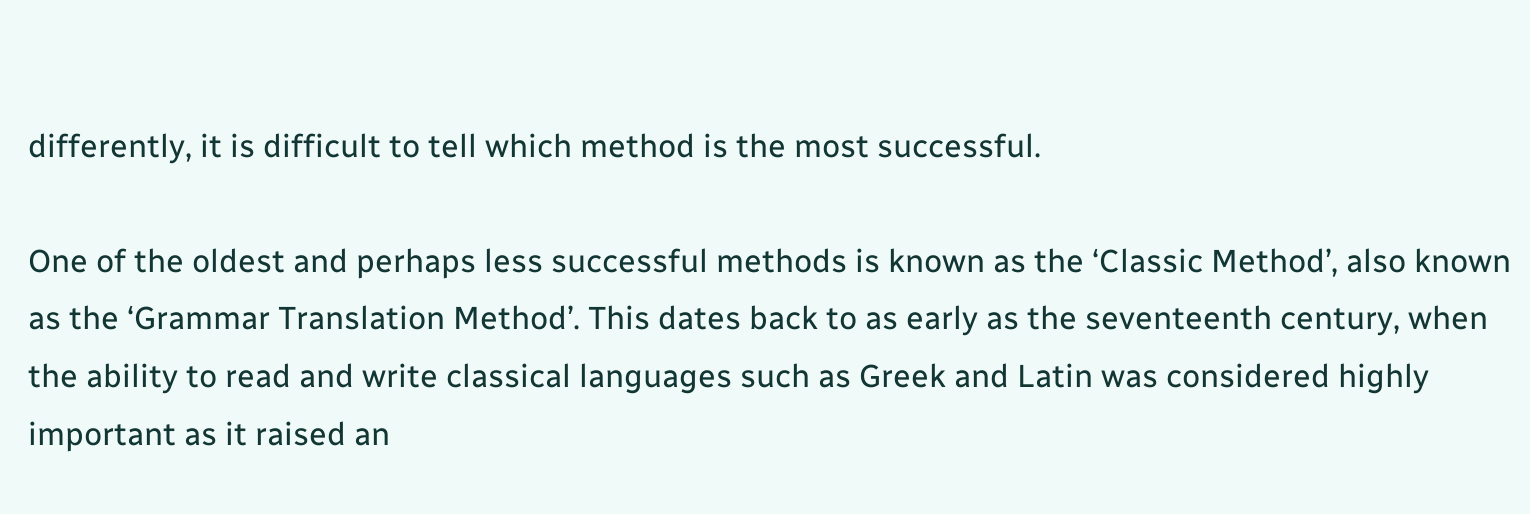differently, it is difficult to tell which method is the most successful.

One of the oldest and perhaps less successful methods is known as the ‘Classic Method’, also known as the ‘Grammar Translation Method’. This dates back to as early as the seventeenth century, when the ability to read and write classical languages such as Greek and Latin was considered highly important as it raised an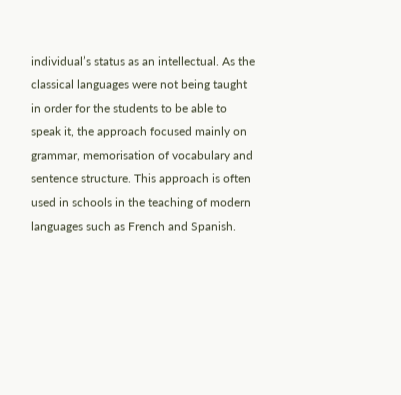individual’s status as an intellectual. As the classical languages were not being taught in order for the students to be able to speak it, the approach focused mainly on grammar, memorisation of vocabulary and sentence structure. This approach is often used in schools in the teaching of modern languages such as French and Spanish.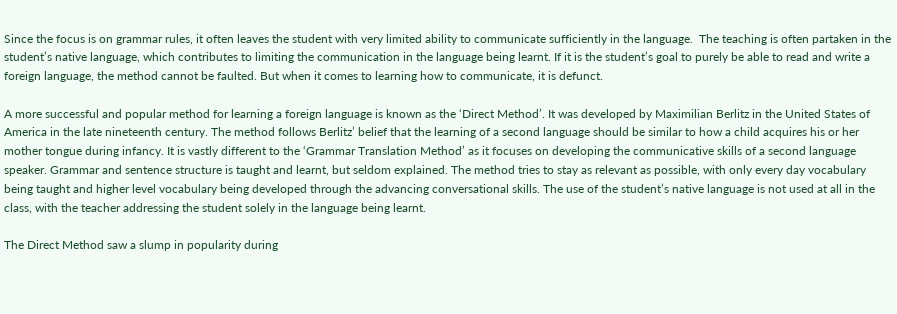Since the focus is on grammar rules, it often leaves the student with very limited ability to communicate sufficiently in the language.  The teaching is often partaken in the student’s native language, which contributes to limiting the communication in the language being learnt. If it is the student’s goal to purely be able to read and write a foreign language, the method cannot be faulted. But when it comes to learning how to communicate, it is defunct.

A more successful and popular method for learning a foreign language is known as the ‘Direct Method’. It was developed by Maximilian Berlitz in the United States of America in the late nineteenth century. The method follows Berlitz’ belief that the learning of a second language should be similar to how a child acquires his or her mother tongue during infancy. It is vastly different to the ‘Grammar Translation Method’ as it focuses on developing the communicative skills of a second language speaker. Grammar and sentence structure is taught and learnt, but seldom explained. The method tries to stay as relevant as possible, with only every day vocabulary being taught and higher level vocabulary being developed through the advancing conversational skills. The use of the student’s native language is not used at all in the class, with the teacher addressing the student solely in the language being learnt.

The Direct Method saw a slump in popularity during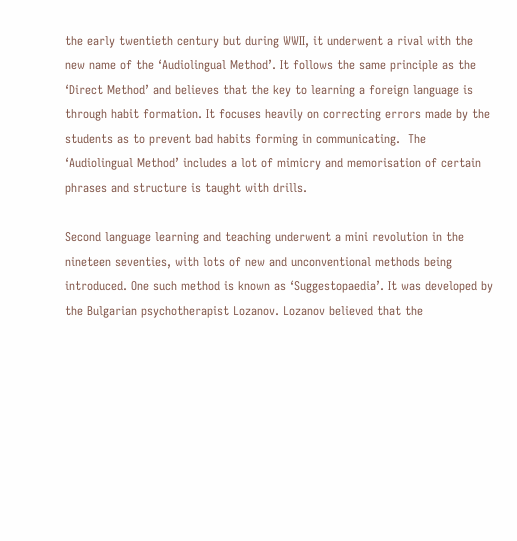the early twentieth century but during WWII, it underwent a rival with the new name of the ‘Audiolingual Method’. It follows the same principle as the ‘Direct Method’ and believes that the key to learning a foreign language is through habit formation. It focuses heavily on correcting errors made by the students as to prevent bad habits forming in communicating.  The ‘Audiolingual Method’ includes a lot of mimicry and memorisation of certain phrases and structure is taught with drills.

Second language learning and teaching underwent a mini revolution in the nineteen seventies, with lots of new and unconventional methods being introduced. One such method is known as ‘Suggestopaedia’. It was developed by the Bulgarian psychotherapist Lozanov. Lozanov believed that the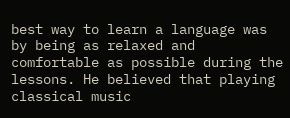best way to learn a language was by being as relaxed and comfortable as possible during the lessons. He believed that playing classical music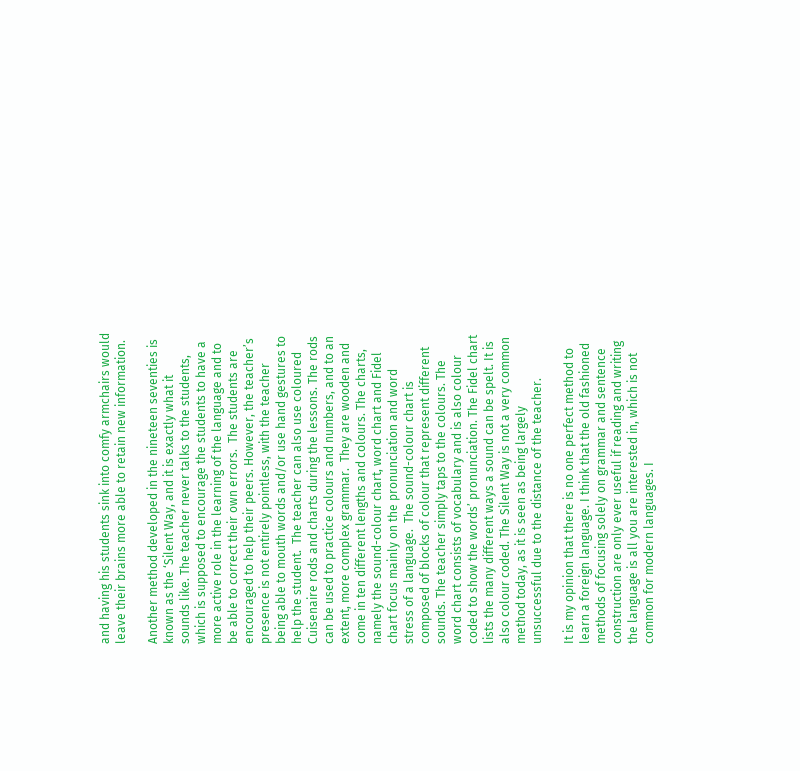and having his students sink into comfy armchairs would leave their brains more able to retain new information.

Another method developed in the nineteen seventies is known as the ‘Silent Way, and it is exactly what it sounds like. The teacher never talks to the students, which is supposed to encourage the students to have a more active role in the learning of the language and to be able to correct their own errors.  The students are encouraged to help their peers. However, the teacher’s presence is not entirely pointless, with the teacher being able to mouth words and/or use hand gestures to help the student.  The teacher can also use coloured Cuisenaire rods and charts during the lessons. The rods can be used to practice colours and numbers, and to an extent, more complex grammar.  They are wooden and come in ten different lengths and colours. The charts, namely the sound-colour chart, word chart and Fidel chart focus mainly on the pronunciation and word stress of a language.  The sound-colour chart is composed of blocks of colour that represent different sounds. The teacher simply taps to the colours. The word chart consists of vocabulary and is also colour coded to show the words’ pronunciation. The Fidel chart lists the many different ways a sound can be spelt. It is also colour coded. The Silent Way is not a very common method today, as it is seen as being largely unsuccessful due to the distance of the teacher.

It is my opinion that there is no one perfect method to learn a foreign language. I think that the old fashioned methods of focusing solely on grammar and sentence construction are only ever useful if reading and writing the language is all you are interested in, which is not common for modern languages. I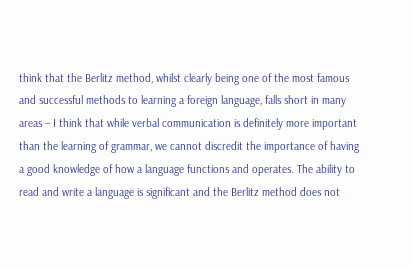think that the Berlitz method, whilst clearly being one of the most famous and successful methods to learning a foreign language, falls short in many areas – I think that while verbal communication is definitely more important than the learning of grammar, we cannot discredit the importance of having a good knowledge of how a language functions and operates. The ability to read and write a language is significant and the Berlitz method does not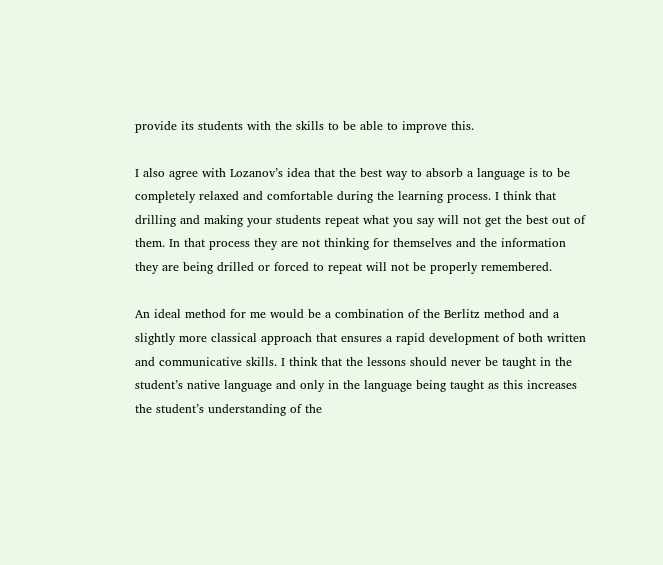provide its students with the skills to be able to improve this.

I also agree with Lozanov’s idea that the best way to absorb a language is to be completely relaxed and comfortable during the learning process. I think that drilling and making your students repeat what you say will not get the best out of them. In that process they are not thinking for themselves and the information they are being drilled or forced to repeat will not be properly remembered.

An ideal method for me would be a combination of the Berlitz method and a slightly more classical approach that ensures a rapid development of both written and communicative skills. I think that the lessons should never be taught in the student’s native language and only in the language being taught as this increases the student’s understanding of the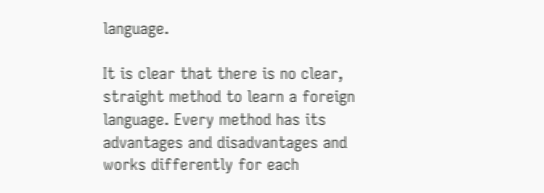language.

It is clear that there is no clear, straight method to learn a foreign language. Every method has its advantages and disadvantages and works differently for each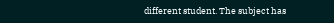different student. The subject has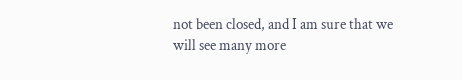not been closed, and I am sure that we will see many more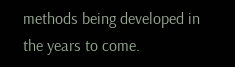methods being developed in the years to come.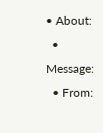• About:
  • Message:
  • From: